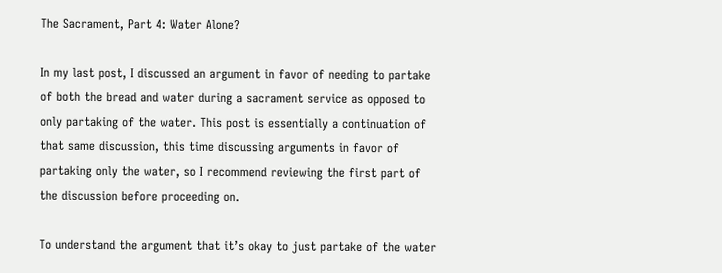The Sacrament, Part 4: Water Alone?

In my last post, I discussed an argument in favor of needing to partake of both the bread and water during a sacrament service as opposed to only partaking of the water. This post is essentially a continuation of that same discussion, this time discussing arguments in favor of partaking only the water, so I recommend reviewing the first part of the discussion before proceeding on.

To understand the argument that it’s okay to just partake of the water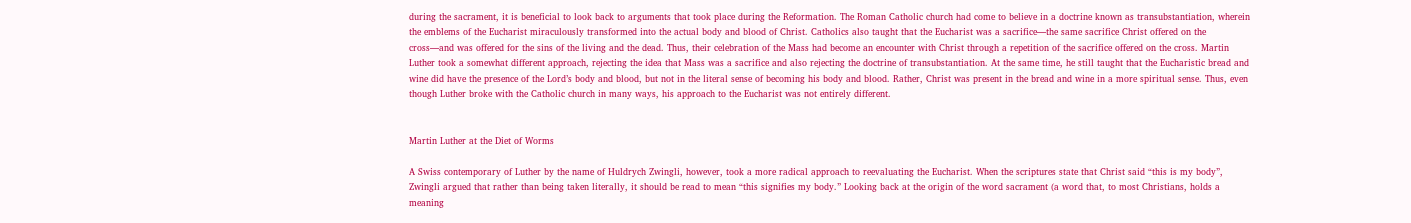during the sacrament, it is beneficial to look back to arguments that took place during the Reformation. The Roman Catholic church had come to believe in a doctrine known as transubstantiation, wherein the emblems of the Eucharist miraculously transformed into the actual body and blood of Christ. Catholics also taught that the Eucharist was a sacrifice—the same sacrifice Christ offered on the cross—and was offered for the sins of the living and the dead. Thus, their celebration of the Mass had become an encounter with Christ through a repetition of the sacrifice offered on the cross. Martin Luther took a somewhat different approach, rejecting the idea that Mass was a sacrifice and also rejecting the doctrine of transubstantiation. At the same time, he still taught that the Eucharistic bread and wine did have the presence of the Lord’s body and blood, but not in the literal sense of becoming his body and blood. Rather, Christ was present in the bread and wine in a more spiritual sense. Thus, even though Luther broke with the Catholic church in many ways, his approach to the Eucharist was not entirely different.


Martin Luther at the Diet of Worms

A Swiss contemporary of Luther by the name of Huldrych Zwingli, however, took a more radical approach to reevaluating the Eucharist. When the scriptures state that Christ said “this is my body”, Zwingli argued that rather than being taken literally, it should be read to mean “this signifies my body.” Looking back at the origin of the word sacrament (a word that, to most Christians, holds a meaning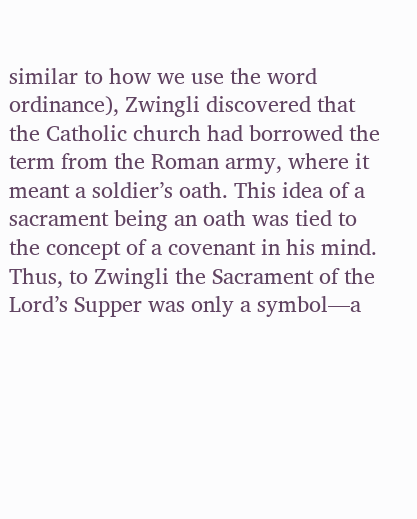similar to how we use the word ordinance), Zwingli discovered that the Catholic church had borrowed the term from the Roman army, where it meant a soldier’s oath. This idea of a sacrament being an oath was tied to the concept of a covenant in his mind. Thus, to Zwingli the Sacrament of the Lord’s Supper was only a symbol—a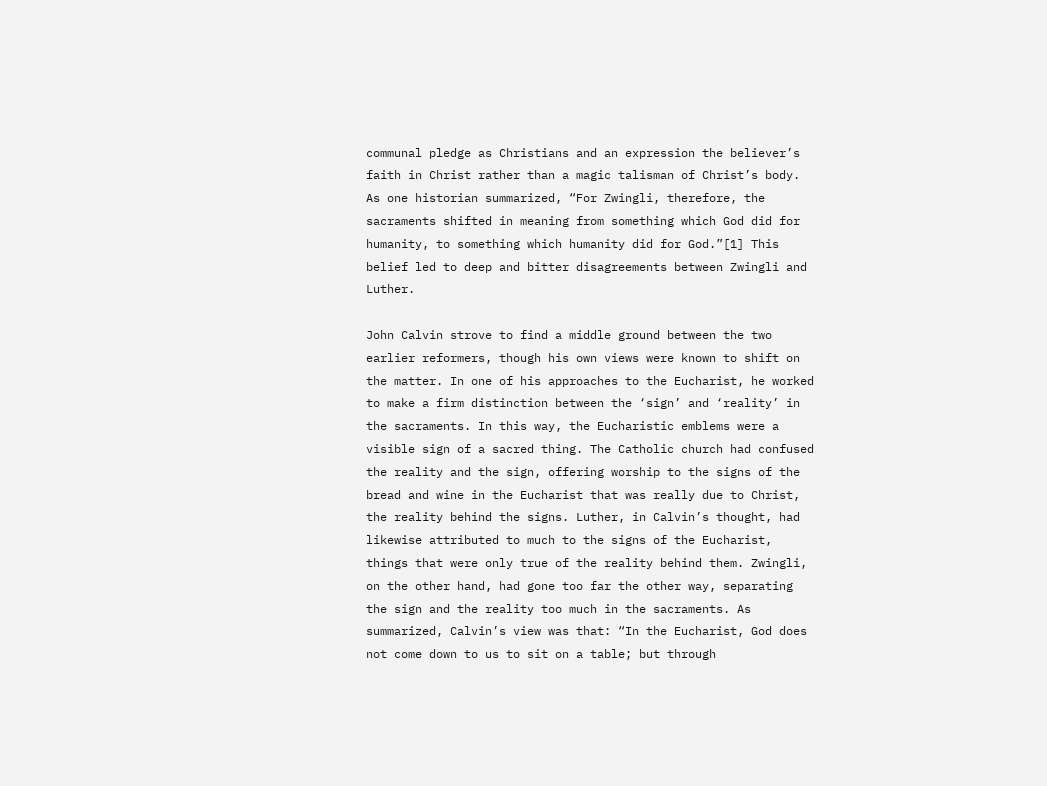communal pledge as Christians and an expression the believer’s faith in Christ rather than a magic talisman of Christ’s body. As one historian summarized, “For Zwingli, therefore, the sacraments shifted in meaning from something which God did for humanity, to something which humanity did for God.”[1] This belief led to deep and bitter disagreements between Zwingli and Luther.

John Calvin strove to find a middle ground between the two earlier reformers, though his own views were known to shift on the matter. In one of his approaches to the Eucharist, he worked to make a firm distinction between the ‘sign’ and ‘reality’ in the sacraments. In this way, the Eucharistic emblems were a visible sign of a sacred thing. The Catholic church had confused the reality and the sign, offering worship to the signs of the bread and wine in the Eucharist that was really due to Christ, the reality behind the signs. Luther, in Calvin’s thought, had likewise attributed to much to the signs of the Eucharist, things that were only true of the reality behind them. Zwingli, on the other hand, had gone too far the other way, separating the sign and the reality too much in the sacraments. As summarized, Calvin’s view was that: “In the Eucharist, God does not come down to us to sit on a table; but through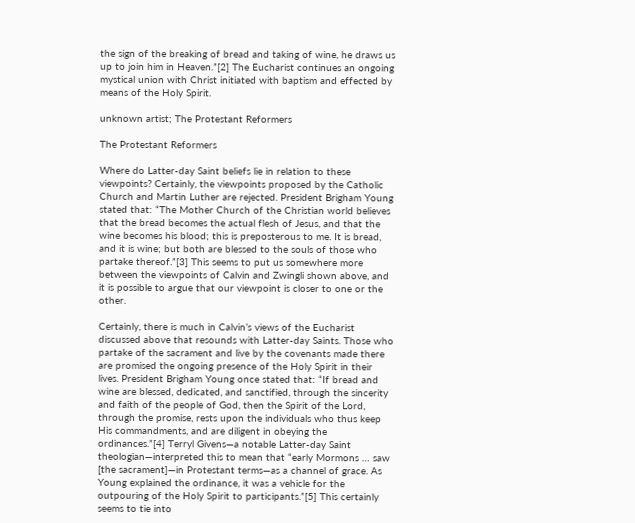the sign of the breaking of bread and taking of wine, he draws us up to join him in Heaven.”[2] The Eucharist continues an ongoing mystical union with Christ initiated with baptism and effected by means of the Holy Spirit.

unknown artist; The Protestant Reformers

The Protestant Reformers

Where do Latter-day Saint beliefs lie in relation to these viewpoints? Certainly, the viewpoints proposed by the Catholic Church and Martin Luther are rejected. President Brigham Young stated that: “The Mother Church of the Christian world believes that the bread becomes the actual flesh of Jesus, and that the wine becomes his blood; this is preposterous to me. It is bread, and it is wine; but both are blessed to the souls of those who partake thereof.”[3] This seems to put us somewhere more between the viewpoints of Calvin and Zwingli shown above, and it is possible to argue that our viewpoint is closer to one or the other.

Certainly, there is much in Calvin’s views of the Eucharist discussed above that resounds with Latter-day Saints. Those who partake of the sacrament and live by the covenants made there are promised the ongoing presence of the Holy Spirit in their lives. President Brigham Young once stated that: “If bread and wine are blessed, dedicated, and sanctified, through the sincerity and faith of the people of God, then the Spirit of the Lord, through the promise, rests upon the individuals who thus keep His commandments, and are diligent in obeying the ordinances.”[4] Terryl Givens—a notable Latter-day Saint theologian—interpreted this to mean that “early Mormons … saw [the sacrament]—in Protestant terms—as a channel of grace. As Young explained the ordinance, it was a vehicle for the outpouring of the Holy Spirit to participants.”[5] This certainly seems to tie into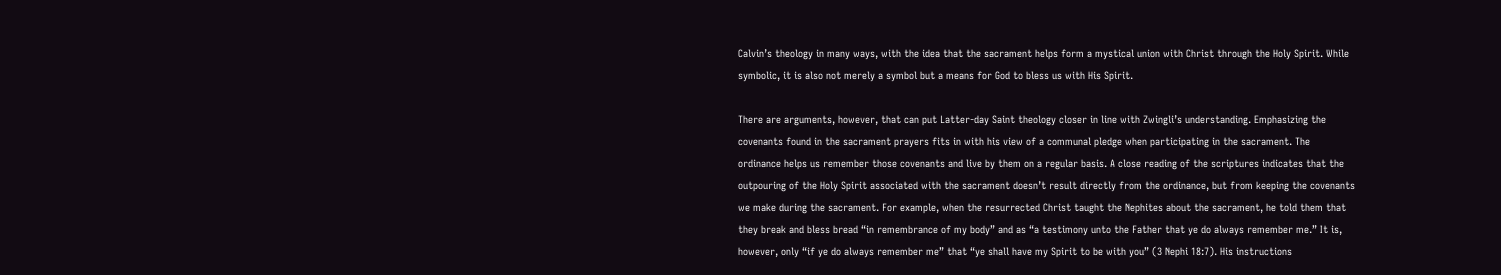Calvin’s theology in many ways, with the idea that the sacrament helps form a mystical union with Christ through the Holy Spirit. While symbolic, it is also not merely a symbol but a means for God to bless us with His Spirit.

There are arguments, however, that can put Latter-day Saint theology closer in line with Zwingli’s understanding. Emphasizing the covenants found in the sacrament prayers fits in with his view of a communal pledge when participating in the sacrament. The ordinance helps us remember those covenants and live by them on a regular basis. A close reading of the scriptures indicates that the outpouring of the Holy Spirit associated with the sacrament doesn’t result directly from the ordinance, but from keeping the covenants we make during the sacrament. For example, when the resurrected Christ taught the Nephites about the sacrament, he told them that they break and bless bread “in remembrance of my body” and as “a testimony unto the Father that ye do always remember me.” It is, however, only “if ye do always remember me” that “ye shall have my Spirit to be with you” (3 Nephi 18:7). His instructions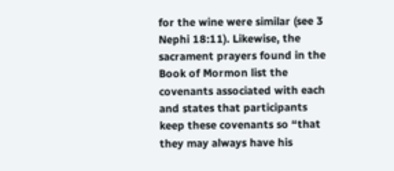for the wine were similar (see 3 Nephi 18:11). Likewise, the sacrament prayers found in the Book of Mormon list the covenants associated with each and states that participants keep these covenants so “that they may always have his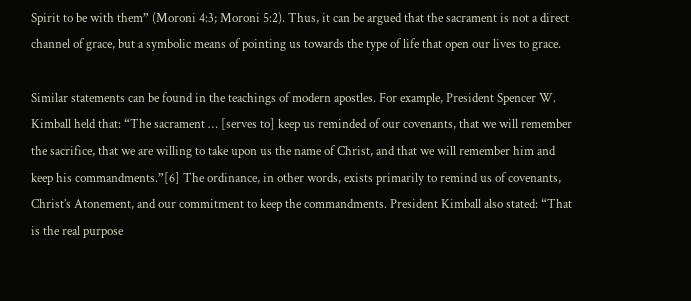Spirit to be with them” (Moroni 4:3; Moroni 5:2). Thus, it can be argued that the sacrament is not a direct channel of grace, but a symbolic means of pointing us towards the type of life that open our lives to grace.

Similar statements can be found in the teachings of modern apostles. For example, President Spencer W. Kimball held that: “The sacrament … [serves to] keep us reminded of our covenants, that we will remember the sacrifice, that we are willing to take upon us the name of Christ, and that we will remember him and keep his commandments.”[6] The ordinance, in other words, exists primarily to remind us of covenants, Christ’s Atonement, and our commitment to keep the commandments. President Kimball also stated: “That is the real purpose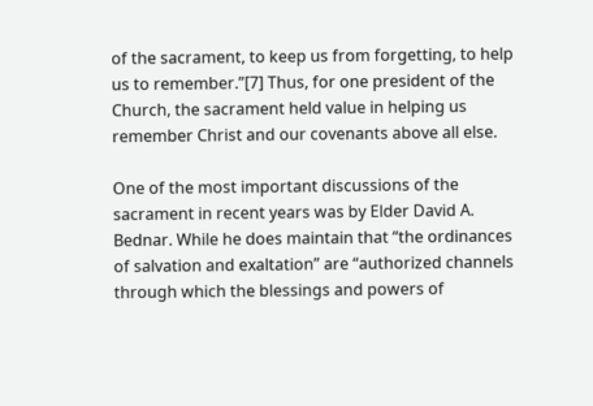of the sacrament, to keep us from forgetting, to help us to remember.”[7] Thus, for one president of the Church, the sacrament held value in helping us remember Christ and our covenants above all else.

One of the most important discussions of the sacrament in recent years was by Elder David A. Bednar. While he does maintain that “the ordinances of salvation and exaltation” are “authorized channels through which the blessings and powers of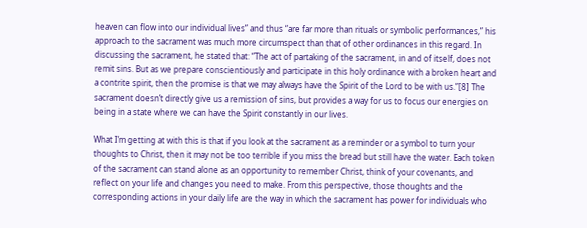heaven can flow into our individual lives” and thus “are far more than rituals or symbolic performances,” his approach to the sacrament was much more circumspect than that of other ordinances in this regard. In discussing the sacrament, he stated that: “The act of partaking of the sacrament, in and of itself, does not remit sins. But as we prepare conscientiously and participate in this holy ordinance with a broken heart and a contrite spirit, then the promise is that we may always have the Spirit of the Lord to be with us.”[8] The sacrament doesn’t directly give us a remission of sins, but provides a way for us to focus our energies on being in a state where we can have the Spirit constantly in our lives.

What I’m getting at with this is that if you look at the sacrament as a reminder or a symbol to turn your thoughts to Christ, then it may not be too terrible if you miss the bread but still have the water. Each token of the sacrament can stand alone as an opportunity to remember Christ, think of your covenants, and reflect on your life and changes you need to make. From this perspective, those thoughts and the corresponding actions in your daily life are the way in which the sacrament has power for individuals who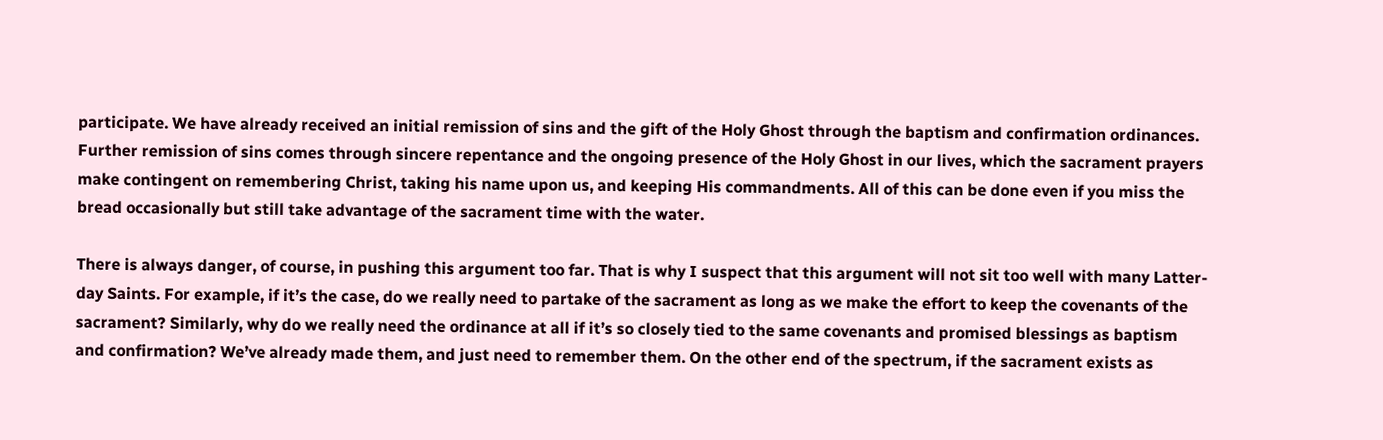participate. We have already received an initial remission of sins and the gift of the Holy Ghost through the baptism and confirmation ordinances. Further remission of sins comes through sincere repentance and the ongoing presence of the Holy Ghost in our lives, which the sacrament prayers make contingent on remembering Christ, taking his name upon us, and keeping His commandments. All of this can be done even if you miss the bread occasionally but still take advantage of the sacrament time with the water.

There is always danger, of course, in pushing this argument too far. That is why I suspect that this argument will not sit too well with many Latter-day Saints. For example, if it’s the case, do we really need to partake of the sacrament as long as we make the effort to keep the covenants of the sacrament? Similarly, why do we really need the ordinance at all if it’s so closely tied to the same covenants and promised blessings as baptism and confirmation? We’ve already made them, and just need to remember them. On the other end of the spectrum, if the sacrament exists as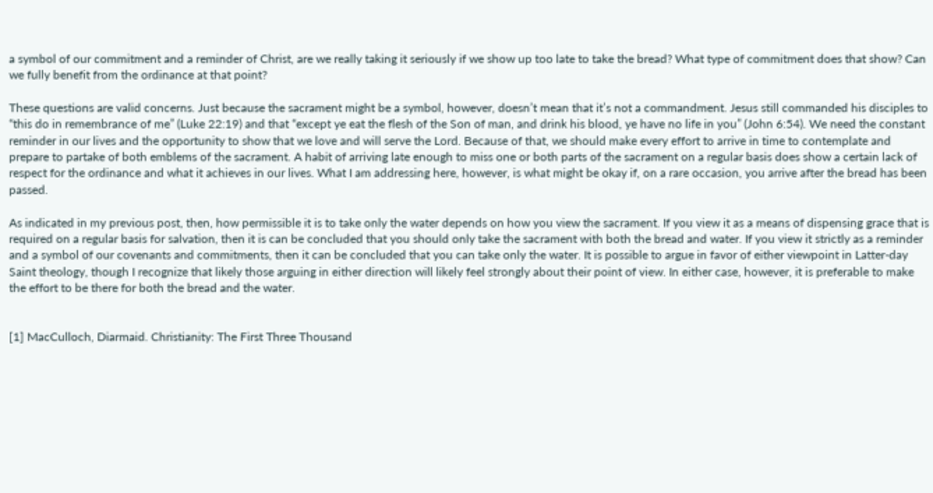a symbol of our commitment and a reminder of Christ, are we really taking it seriously if we show up too late to take the bread? What type of commitment does that show? Can we fully benefit from the ordinance at that point?

These questions are valid concerns. Just because the sacrament might be a symbol, however, doesn’t mean that it’s not a commandment. Jesus still commanded his disciples to “this do in remembrance of me” (Luke 22:19) and that “except ye eat the flesh of the Son of man, and drink his blood, ye have no life in you” (John 6:54). We need the constant reminder in our lives and the opportunity to show that we love and will serve the Lord. Because of that, we should make every effort to arrive in time to contemplate and prepare to partake of both emblems of the sacrament. A habit of arriving late enough to miss one or both parts of the sacrament on a regular basis does show a certain lack of respect for the ordinance and what it achieves in our lives. What I am addressing here, however, is what might be okay if, on a rare occasion, you arrive after the bread has been passed.

As indicated in my previous post, then, how permissible it is to take only the water depends on how you view the sacrament. If you view it as a means of dispensing grace that is required on a regular basis for salvation, then it is can be concluded that you should only take the sacrament with both the bread and water. If you view it strictly as a reminder and a symbol of our covenants and commitments, then it can be concluded that you can take only the water. It is possible to argue in favor of either viewpoint in Latter-day Saint theology, though I recognize that likely those arguing in either direction will likely feel strongly about their point of view. In either case, however, it is preferable to make the effort to be there for both the bread and the water.


[1] MacCulloch, Diarmaid. Christianity: The First Three Thousand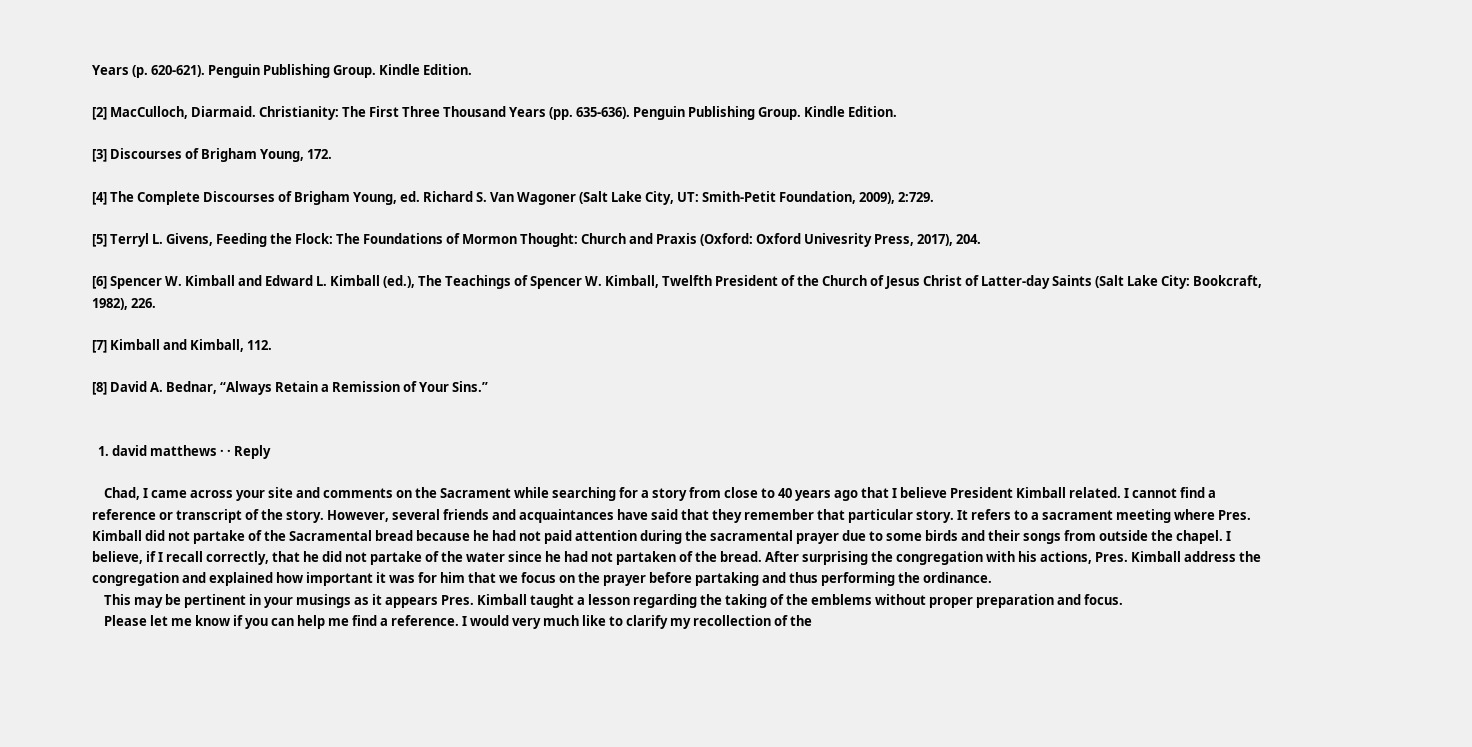Years (p. 620-621). Penguin Publishing Group. Kindle Edition.

[2] MacCulloch, Diarmaid. Christianity: The First Three Thousand Years (pp. 635-636). Penguin Publishing Group. Kindle Edition.

[3] Discourses of Brigham Young, 172.

[4] The Complete Discourses of Brigham Young, ed. Richard S. Van Wagoner (Salt Lake City, UT: Smith-Petit Foundation, 2009), 2:729.

[5] Terryl L. Givens, Feeding the Flock: The Foundations of Mormon Thought: Church and Praxis (Oxford: Oxford Univesrity Press, 2017), 204.

[6] Spencer W. Kimball and Edward L. Kimball (ed.), The Teachings of Spencer W. Kimball, Twelfth President of the Church of Jesus Christ of Latter-day Saints (Salt Lake City: Bookcraft, 1982), 226.

[7] Kimball and Kimball, 112.

[8] David A. Bednar, “Always Retain a Remission of Your Sins.”


  1. david matthews · · Reply

    Chad, I came across your site and comments on the Sacrament while searching for a story from close to 40 years ago that I believe President Kimball related. I cannot find a reference or transcript of the story. However, several friends and acquaintances have said that they remember that particular story. It refers to a sacrament meeting where Pres. Kimball did not partake of the Sacramental bread because he had not paid attention during the sacramental prayer due to some birds and their songs from outside the chapel. I believe, if I recall correctly, that he did not partake of the water since he had not partaken of the bread. After surprising the congregation with his actions, Pres. Kimball address the congregation and explained how important it was for him that we focus on the prayer before partaking and thus performing the ordinance.
    This may be pertinent in your musings as it appears Pres. Kimball taught a lesson regarding the taking of the emblems without proper preparation and focus.
    Please let me know if you can help me find a reference. I would very much like to clarify my recollection of the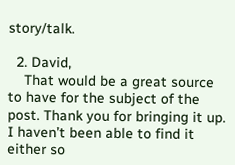story/talk.

  2. David,
    That would be a great source to have for the subject of the post. Thank you for bringing it up. I haven’t been able to find it either so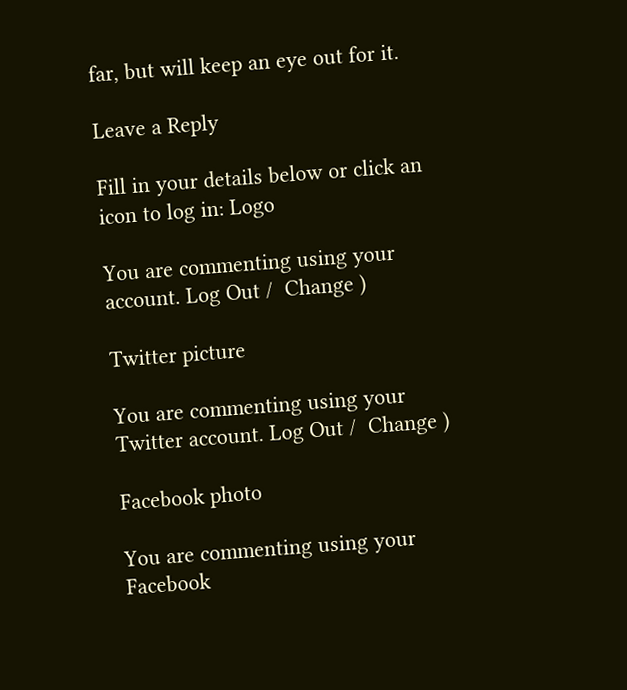far, but will keep an eye out for it.

Leave a Reply

Fill in your details below or click an icon to log in: Logo

You are commenting using your account. Log Out /  Change )

Twitter picture

You are commenting using your Twitter account. Log Out /  Change )

Facebook photo

You are commenting using your Facebook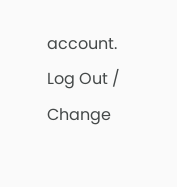account. Log Out /  Change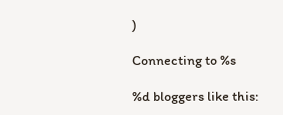)

Connecting to %s

%d bloggers like this: